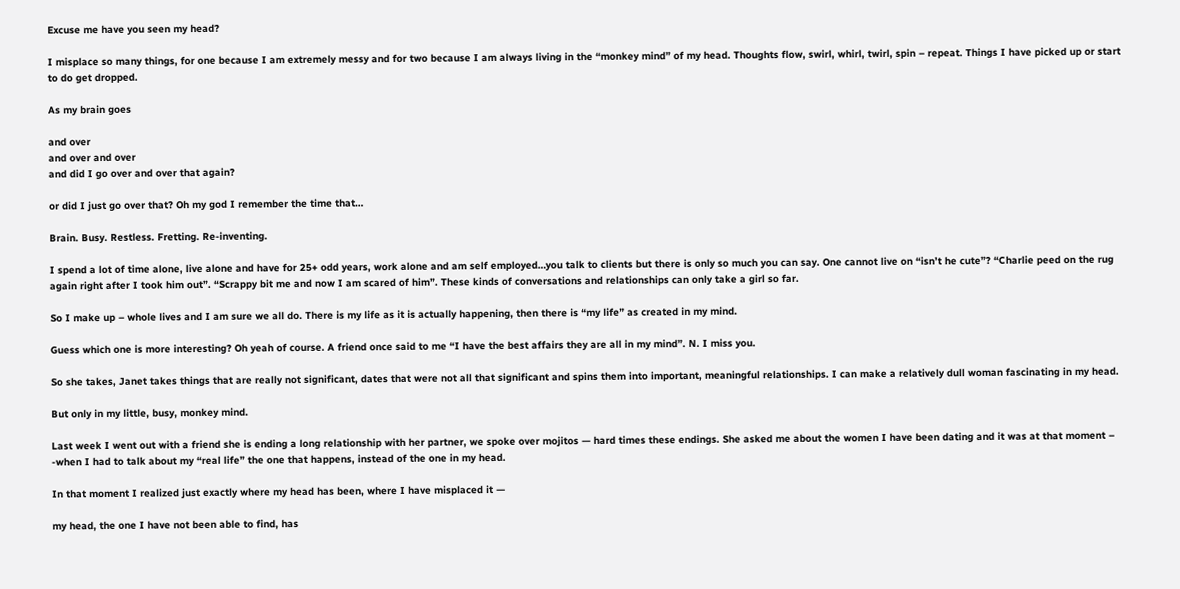Excuse me have you seen my head?

I misplace so many things, for one because I am extremely messy and for two because I am always living in the “monkey mind” of my head. Thoughts flow, swirl, whirl, twirl, spin – repeat. Things I have picked up or start to do get dropped.

As my brain goes

and over
and over and over
and did I go over and over that again?

or did I just go over that? Oh my god I remember the time that…

Brain. Busy. Restless. Fretting. Re-inventing.

I spend a lot of time alone, live alone and have for 25+ odd years, work alone and am self employed…you talk to clients but there is only so much you can say. One cannot live on “isn’t he cute”? “Charlie peed on the rug again right after I took him out”. “Scrappy bit me and now I am scared of him”. These kinds of conversations and relationships can only take a girl so far.

So I make up – whole lives and I am sure we all do. There is my life as it is actually happening, then there is “my life” as created in my mind.

Guess which one is more interesting? Oh yeah of course. A friend once said to me “I have the best affairs they are all in my mind”. N. I miss you.

So she takes, Janet takes things that are really not significant, dates that were not all that significant and spins them into important, meaningful relationships. I can make a relatively dull woman fascinating in my head.

But only in my little, busy, monkey mind.

Last week I went out with a friend she is ending a long relationship with her partner, we spoke over mojitos — hard times these endings. She asked me about the women I have been dating and it was at that moment – -when I had to talk about my “real life” the one that happens, instead of the one in my head.

In that moment I realized just exactly where my head has been, where I have misplaced it —

my head, the one I have not been able to find, has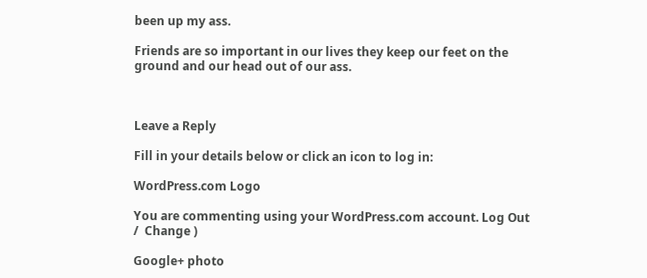been up my ass.

Friends are so important in our lives they keep our feet on the ground and our head out of our ass.



Leave a Reply

Fill in your details below or click an icon to log in:

WordPress.com Logo

You are commenting using your WordPress.com account. Log Out /  Change )

Google+ photo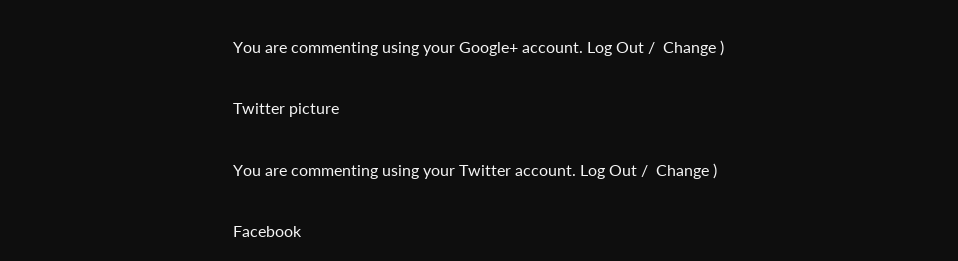You are commenting using your Google+ account. Log Out /  Change )

Twitter picture

You are commenting using your Twitter account. Log Out /  Change )

Facebook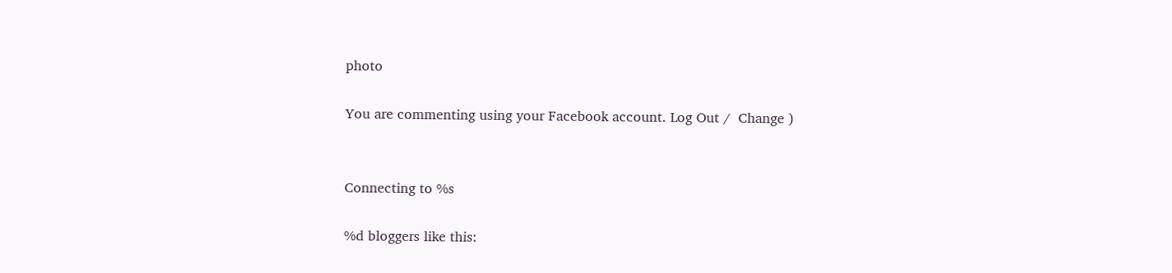photo

You are commenting using your Facebook account. Log Out /  Change )


Connecting to %s

%d bloggers like this: